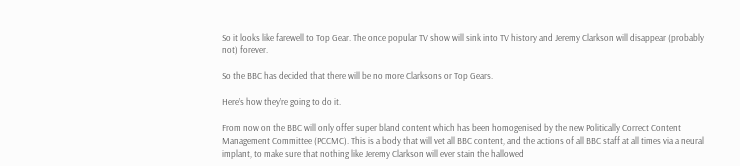So it looks like farewell to Top Gear. The once popular TV show will sink into TV history and Jeremy Clarkson will disappear (probably not) forever.

So the BBC has decided that there will be no more Clarksons or Top Gears.

Here’s how they’re going to do it.

From now on the BBC will only offer super bland content which has been homogenised by the new Politically Correct Content Management Committee (PCCMC). This is a body that will vet all BBC content, and the actions of all BBC staff at all times via a neural implant, to make sure that nothing like Jeremy Clarkson will ever stain the hallowed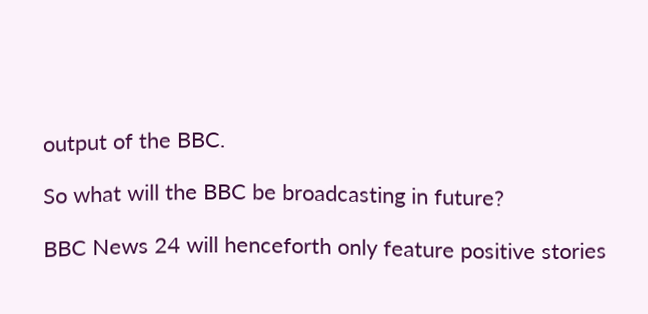output of the BBC.

So what will the BBC be broadcasting in future?

BBC News 24 will henceforth only feature positive stories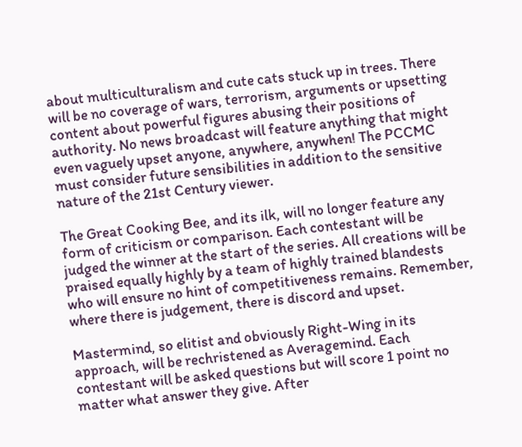about multiculturalism and cute cats stuck up in trees. There will be no coverage of wars, terrorism, arguments or upsetting content about powerful figures abusing their positions of authority. No news broadcast will feature anything that might even vaguely upset anyone, anywhere, anywhen! The PCCMC must consider future sensibilities in addition to the sensitive nature of the 21st Century viewer.

The Great Cooking Bee, and its ilk, will no longer feature any form of criticism or comparison. Each contestant will be judged the winner at the start of the series. All creations will be praised equally highly by a team of highly trained blandests who will ensure no hint of competitiveness remains. Remember, where there is judgement, there is discord and upset.

Mastermind, so elitist and obviously Right-Wing in its approach, will be rechristened as Averagemind. Each contestant will be asked questions but will score 1 point no matter what answer they give. After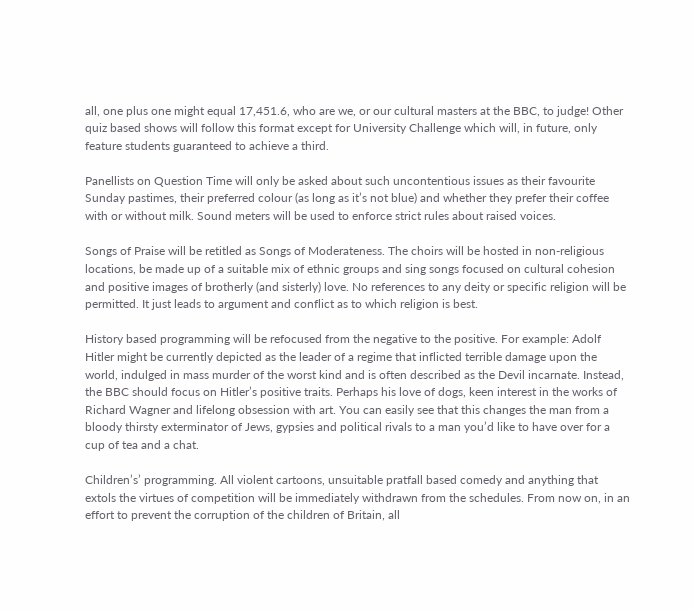all, one plus one might equal 17,451.6, who are we, or our cultural masters at the BBC, to judge! Other quiz based shows will follow this format except for University Challenge which will, in future, only feature students guaranteed to achieve a third.

Panellists on Question Time will only be asked about such uncontentious issues as their favourite Sunday pastimes, their preferred colour (as long as it’s not blue) and whether they prefer their coffee with or without milk. Sound meters will be used to enforce strict rules about raised voices.

Songs of Praise will be retitled as Songs of Moderateness. The choirs will be hosted in non-religious locations, be made up of a suitable mix of ethnic groups and sing songs focused on cultural cohesion and positive images of brotherly (and sisterly) love. No references to any deity or specific religion will be permitted. It just leads to argument and conflict as to which religion is best.

History based programming will be refocused from the negative to the positive. For example: Adolf Hitler might be currently depicted as the leader of a regime that inflicted terrible damage upon the world, indulged in mass murder of the worst kind and is often described as the Devil incarnate. Instead, the BBC should focus on Hitler’s positive traits. Perhaps his love of dogs, keen interest in the works of Richard Wagner and lifelong obsession with art. You can easily see that this changes the man from a bloody thirsty exterminator of Jews, gypsies and political rivals to a man you’d like to have over for a cup of tea and a chat.

Children’s’ programming. All violent cartoons, unsuitable pratfall based comedy and anything that extols the virtues of competition will be immediately withdrawn from the schedules. From now on, in an effort to prevent the corruption of the children of Britain, all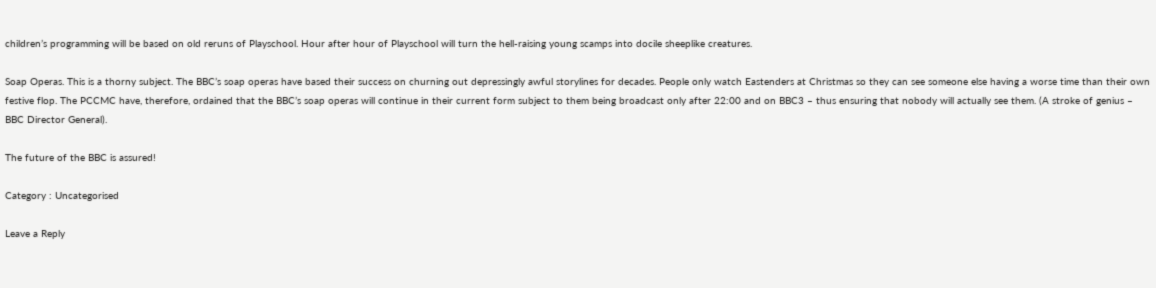children’s programming will be based on old reruns of Playschool. Hour after hour of Playschool will turn the hell-raising young scamps into docile sheeplike creatures.

Soap Operas. This is a thorny subject. The BBC’s soap operas have based their success on churning out depressingly awful storylines for decades. People only watch Eastenders at Christmas so they can see someone else having a worse time than their own festive flop. The PCCMC have, therefore, ordained that the BBC’s soap operas will continue in their current form subject to them being broadcast only after 22:00 and on BBC3 – thus ensuring that nobody will actually see them. (A stroke of genius – BBC Director General).

The future of the BBC is assured!

Category : Uncategorised

Leave a Reply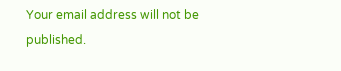Your email address will not be published.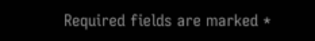Required fields are marked *